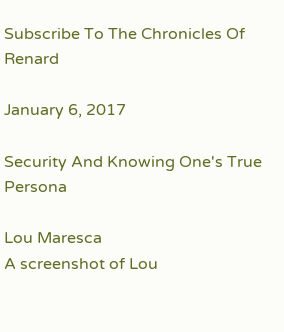Subscribe To The Chronicles Of Renard

January 6, 2017

Security And Knowing One's True Persona

Lou Maresca
A screenshot of Lou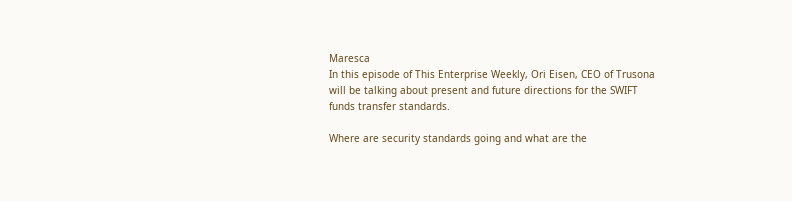Maresca
In this episode of This Enterprise Weekly, Ori Eisen, CEO of Trusona will be talking about present and future directions for the SWIFT funds transfer standards.

Where are security standards going and what are the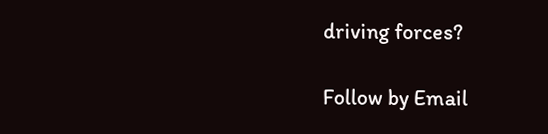driving forces?

Follow by Email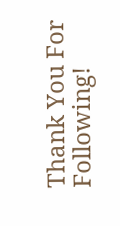Thank You For Following!